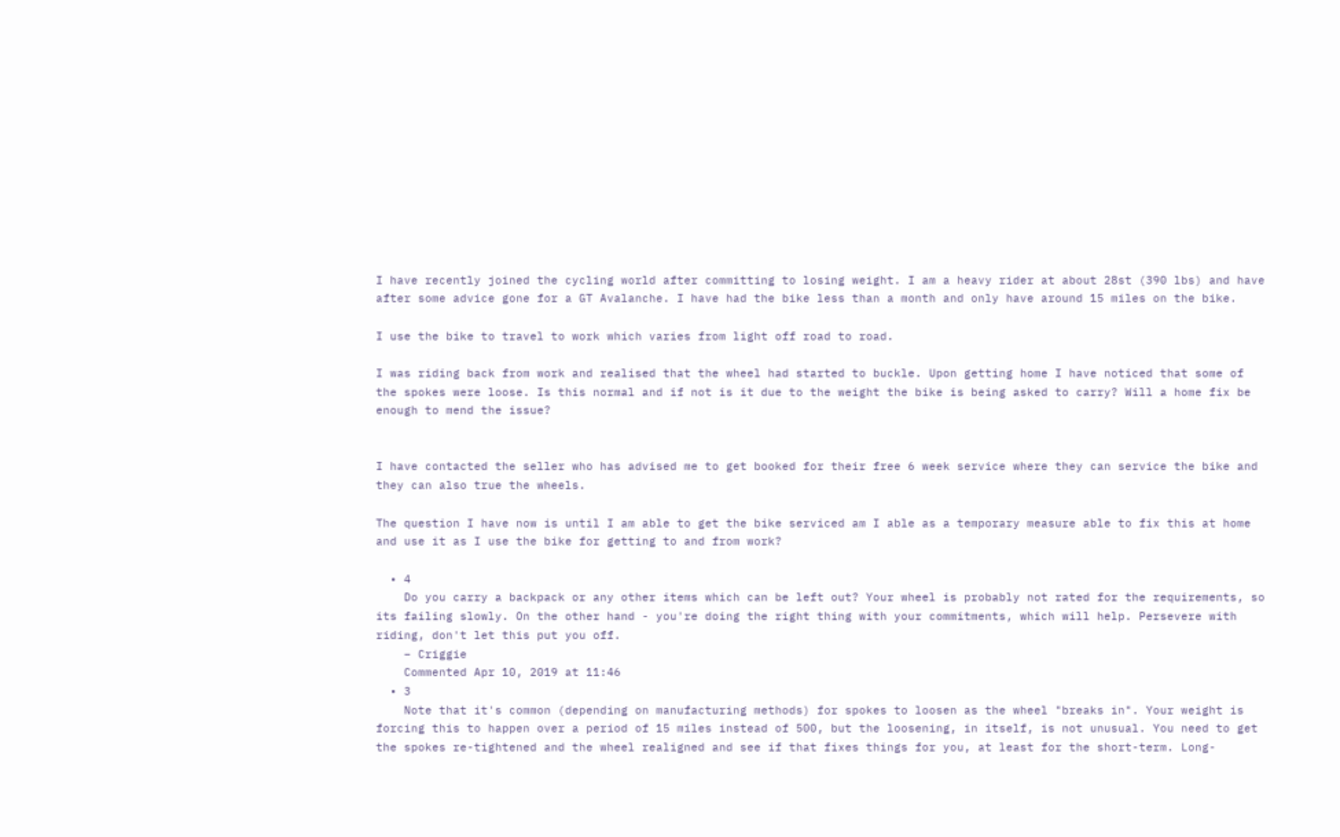I have recently joined the cycling world after committing to losing weight. I am a heavy rider at about 28st (390 lbs) and have after some advice gone for a GT Avalanche. I have had the bike less than a month and only have around 15 miles on the bike.

I use the bike to travel to work which varies from light off road to road.

I was riding back from work and realised that the wheel had started to buckle. Upon getting home I have noticed that some of the spokes were loose. Is this normal and if not is it due to the weight the bike is being asked to carry? Will a home fix be enough to mend the issue?


I have contacted the seller who has advised me to get booked for their free 6 week service where they can service the bike and they can also true the wheels.

The question I have now is until I am able to get the bike serviced am I able as a temporary measure able to fix this at home and use it as I use the bike for getting to and from work?

  • 4
    Do you carry a backpack or any other items which can be left out? Your wheel is probably not rated for the requirements, so its failing slowly. On the other hand - you're doing the right thing with your commitments, which will help. Persevere with riding, don't let this put you off.
    – Criggie
    Commented Apr 10, 2019 at 11:46
  • 3
    Note that it's common (depending on manufacturing methods) for spokes to loosen as the wheel "breaks in". Your weight is forcing this to happen over a period of 15 miles instead of 500, but the loosening, in itself, is not unusual. You need to get the spokes re-tightened and the wheel realigned and see if that fixes things for you, at least for the short-term. Long-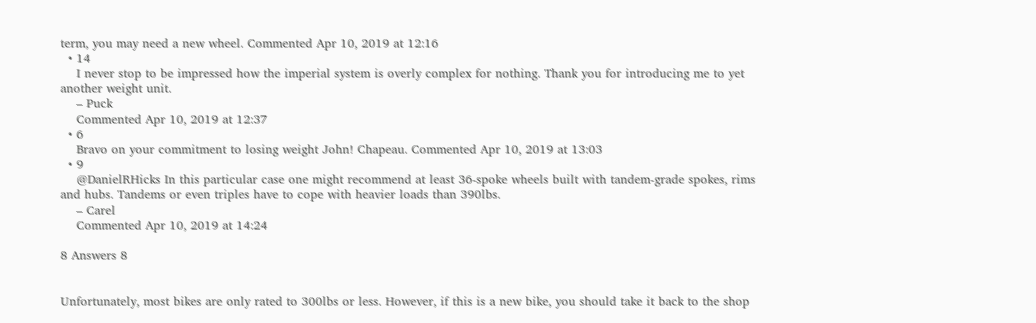term, you may need a new wheel. Commented Apr 10, 2019 at 12:16
  • 14
    I never stop to be impressed how the imperial system is overly complex for nothing. Thank you for introducing me to yet another weight unit.
    – Puck
    Commented Apr 10, 2019 at 12:37
  • 6
    Bravo on your commitment to losing weight John! Chapeau. Commented Apr 10, 2019 at 13:03
  • 9
    @DanielRHicks In this particular case one might recommend at least 36-spoke wheels built with tandem-grade spokes, rims and hubs. Tandems or even triples have to cope with heavier loads than 390lbs.
    – Carel
    Commented Apr 10, 2019 at 14:24

8 Answers 8


Unfortunately, most bikes are only rated to 300lbs or less. However, if this is a new bike, you should take it back to the shop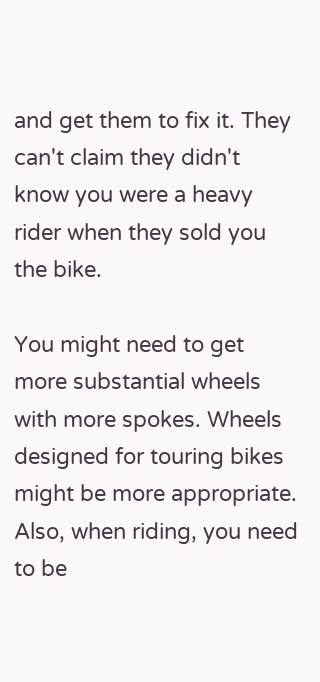and get them to fix it. They can't claim they didn't know you were a heavy rider when they sold you the bike.

You might need to get more substantial wheels with more spokes. Wheels designed for touring bikes might be more appropriate. Also, when riding, you need to be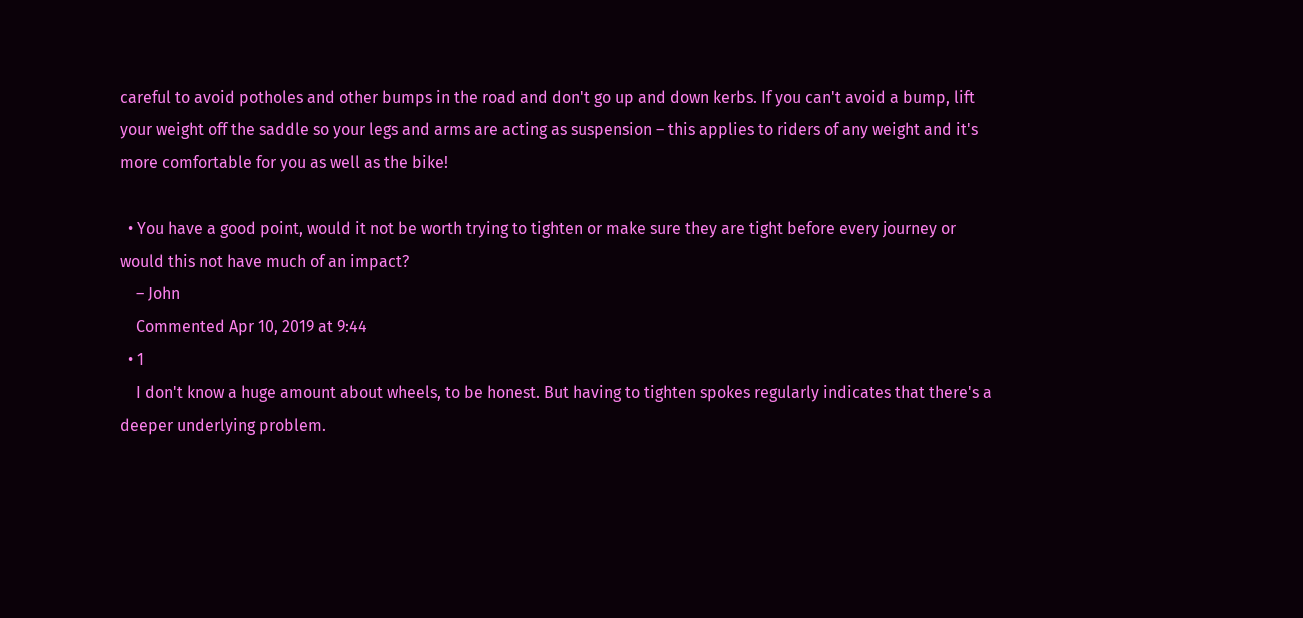careful to avoid potholes and other bumps in the road and don't go up and down kerbs. If you can't avoid a bump, lift your weight off the saddle so your legs and arms are acting as suspension – this applies to riders of any weight and it's more comfortable for you as well as the bike!

  • You have a good point, would it not be worth trying to tighten or make sure they are tight before every journey or would this not have much of an impact?
    – John
    Commented Apr 10, 2019 at 9:44
  • 1
    I don't know a huge amount about wheels, to be honest. But having to tighten spokes regularly indicates that there's a deeper underlying problem.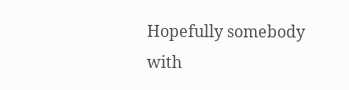Hopefully somebody with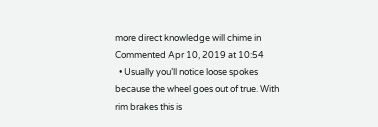more direct knowledge will chime in Commented Apr 10, 2019 at 10:54
  • Usually you’ll notice loose spokes because the wheel goes out of true. With rim brakes this is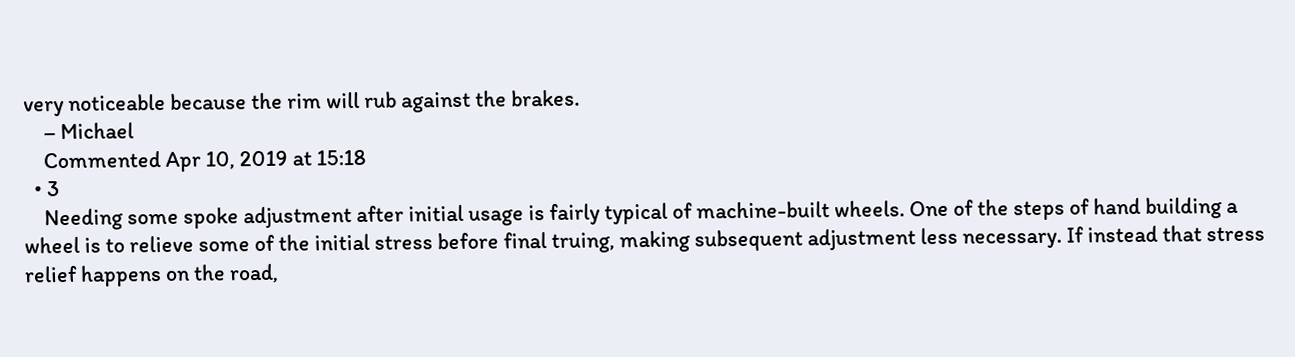very noticeable because the rim will rub against the brakes.
    – Michael
    Commented Apr 10, 2019 at 15:18
  • 3
    Needing some spoke adjustment after initial usage is fairly typical of machine-built wheels. One of the steps of hand building a wheel is to relieve some of the initial stress before final truing, making subsequent adjustment less necessary. If instead that stress relief happens on the road,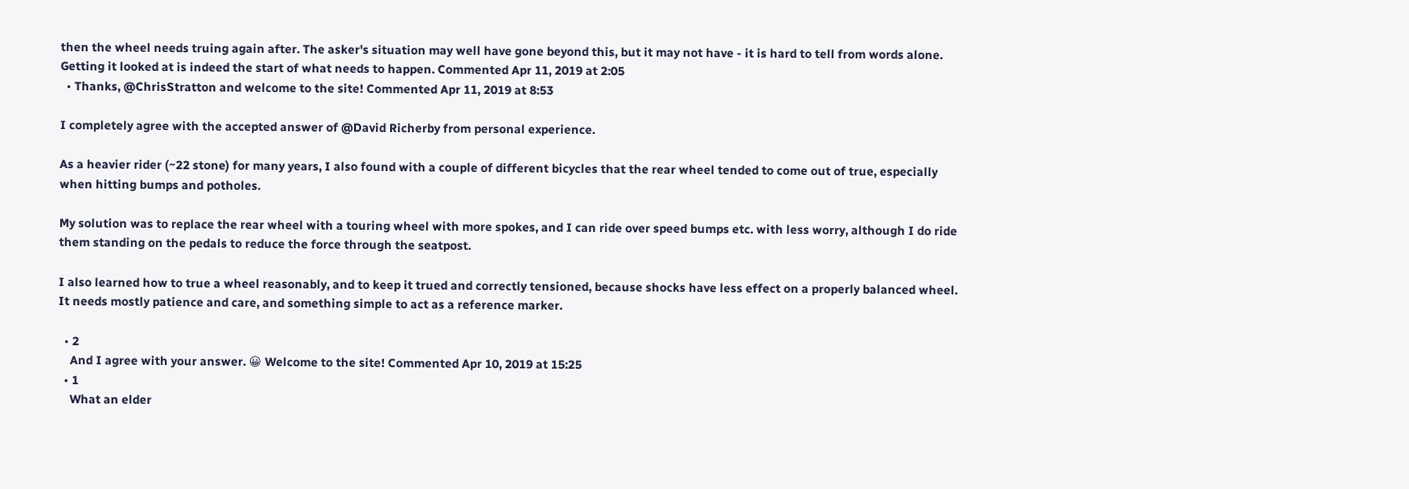then the wheel needs truing again after. The asker's situation may well have gone beyond this, but it may not have - it is hard to tell from words alone. Getting it looked at is indeed the start of what needs to happen. Commented Apr 11, 2019 at 2:05
  • Thanks, @ChrisStratton and welcome to the site! Commented Apr 11, 2019 at 8:53

I completely agree with the accepted answer of @David Richerby from personal experience.

As a heavier rider (~22 stone) for many years, I also found with a couple of different bicycles that the rear wheel tended to come out of true, especially when hitting bumps and potholes.

My solution was to replace the rear wheel with a touring wheel with more spokes, and I can ride over speed bumps etc. with less worry, although I do ride them standing on the pedals to reduce the force through the seatpost.

I also learned how to true a wheel reasonably, and to keep it trued and correctly tensioned, because shocks have less effect on a properly balanced wheel. It needs mostly patience and care, and something simple to act as a reference marker.

  • 2
    And I agree with your answer. 😀 Welcome to the site! Commented Apr 10, 2019 at 15:25
  • 1
    What an elder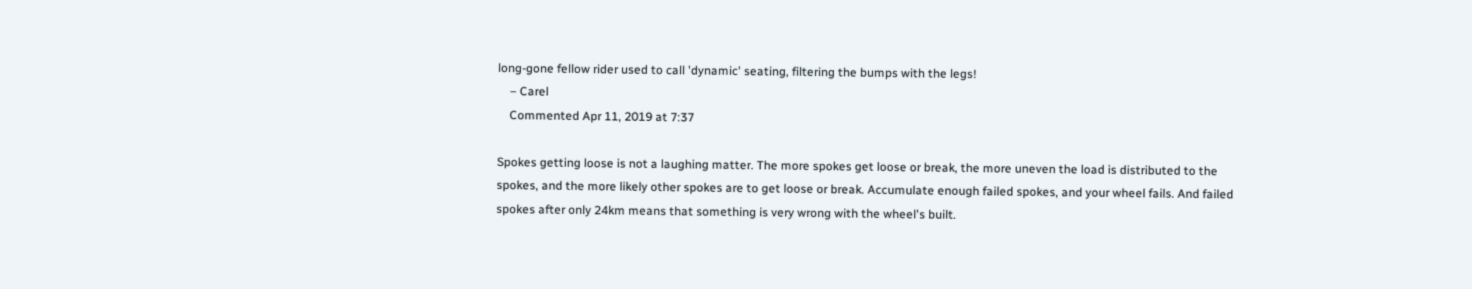long-gone fellow rider used to call 'dynamic' seating, filtering the bumps with the legs!
    – Carel
    Commented Apr 11, 2019 at 7:37

Spokes getting loose is not a laughing matter. The more spokes get loose or break, the more uneven the load is distributed to the spokes, and the more likely other spokes are to get loose or break. Accumulate enough failed spokes, and your wheel fails. And failed spokes after only 24km means that something is very wrong with the wheel's built.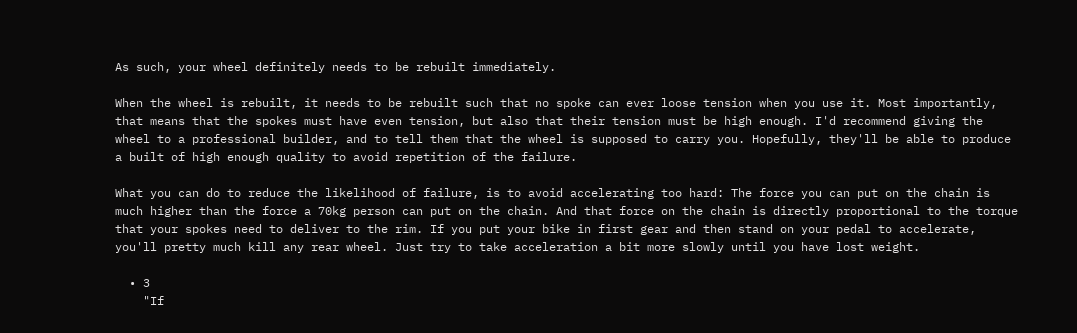As such, your wheel definitely needs to be rebuilt immediately.

When the wheel is rebuilt, it needs to be rebuilt such that no spoke can ever loose tension when you use it. Most importantly, that means that the spokes must have even tension, but also that their tension must be high enough. I'd recommend giving the wheel to a professional builder, and to tell them that the wheel is supposed to carry you. Hopefully, they'll be able to produce a built of high enough quality to avoid repetition of the failure.

What you can do to reduce the likelihood of failure, is to avoid accelerating too hard: The force you can put on the chain is much higher than the force a 70kg person can put on the chain. And that force on the chain is directly proportional to the torque that your spokes need to deliver to the rim. If you put your bike in first gear and then stand on your pedal to accelerate, you'll pretty much kill any rear wheel. Just try to take acceleration a bit more slowly until you have lost weight.

  • 3
    "If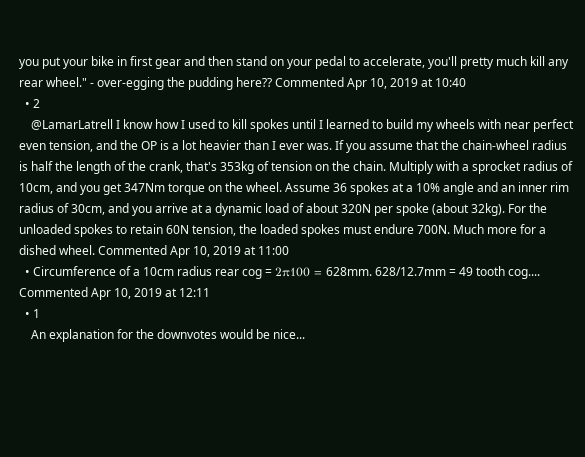you put your bike in first gear and then stand on your pedal to accelerate, you'll pretty much kill any rear wheel." - over-egging the pudding here?? Commented Apr 10, 2019 at 10:40
  • 2
    @LamarLatrell I know how I used to kill spokes until I learned to build my wheels with near perfect even tension, and the OP is a lot heavier than I ever was. If you assume that the chain-wheel radius is half the length of the crank, that's 353kg of tension on the chain. Multiply with a sprocket radius of 10cm, and you get 347Nm torque on the wheel. Assume 36 spokes at a 10% angle and an inner rim radius of 30cm, and you arrive at a dynamic load of about 320N per spoke (about 32kg). For the unloaded spokes to retain 60N tension, the loaded spokes must endure 700N. Much more for a dished wheel. Commented Apr 10, 2019 at 11:00
  • Circumference of a 10cm radius rear cog = 2π100 = 628mm. 628/12.7mm = 49 tooth cog.... Commented Apr 10, 2019 at 12:11
  • 1
    An explanation for the downvotes would be nice...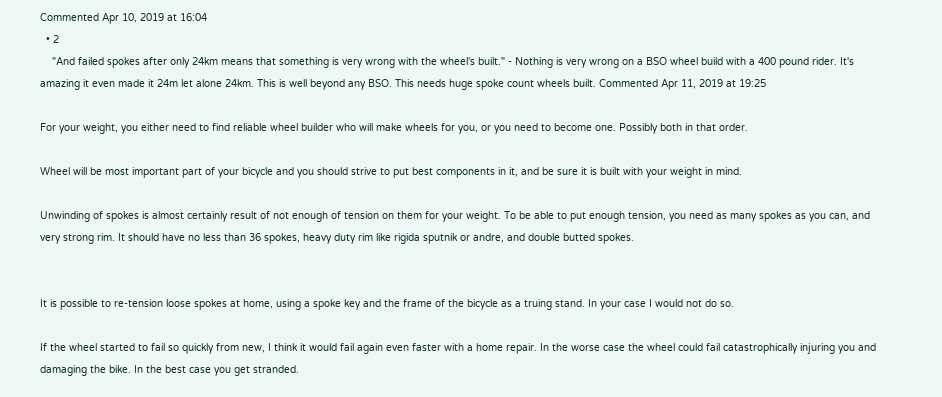Commented Apr 10, 2019 at 16:04
  • 2
    "And failed spokes after only 24km means that something is very wrong with the wheel's built." - Nothing is very wrong on a BSO wheel build with a 400 pound rider. It's amazing it even made it 24m let alone 24km. This is well beyond any BSO. This needs huge spoke count wheels built. Commented Apr 11, 2019 at 19:25

For your weight, you either need to find reliable wheel builder who will make wheels for you, or you need to become one. Possibly both in that order.

Wheel will be most important part of your bicycle and you should strive to put best components in it, and be sure it is built with your weight in mind.

Unwinding of spokes is almost certainly result of not enough of tension on them for your weight. To be able to put enough tension, you need as many spokes as you can, and very strong rim. It should have no less than 36 spokes, heavy duty rim like rigida sputnik or andre, and double butted spokes.


It is possible to re-tension loose spokes at home, using a spoke key and the frame of the bicycle as a truing stand. In your case I would not do so.

If the wheel started to fail so quickly from new, I think it would fail again even faster with a home repair. In the worse case the wheel could fail catastrophically injuring you and damaging the bike. In the best case you get stranded.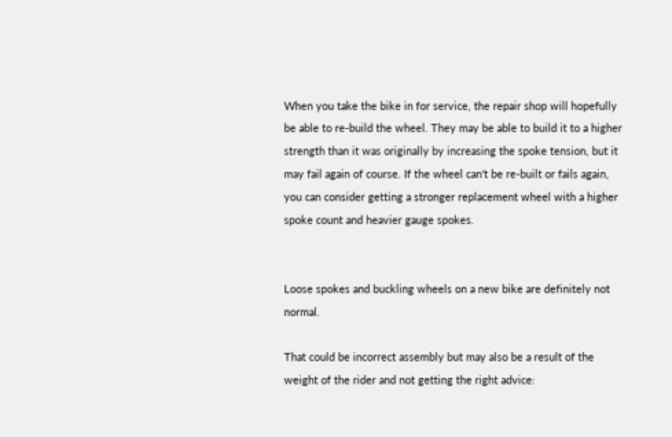When you take the bike in for service, the repair shop will hopefully be able to re-build the wheel. They may be able to build it to a higher strength than it was originally by increasing the spoke tension, but it may fail again of course. If the wheel can't be re-built or fails again, you can consider getting a stronger replacement wheel with a higher spoke count and heavier gauge spokes.


Loose spokes and buckling wheels on a new bike are definitely not normal.

That could be incorrect assembly but may also be a result of the weight of the rider and not getting the right advice: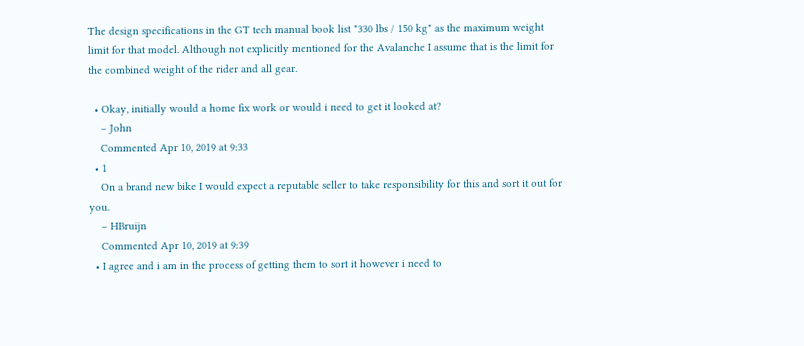The design specifications in the GT tech manual book list "330 lbs / 150 kg" as the maximum weight limit for that model. Although not explicitly mentioned for the Avalanche I assume that is the limit for the combined weight of the rider and all gear.

  • Okay, initially would a home fix work or would i need to get it looked at?
    – John
    Commented Apr 10, 2019 at 9:33
  • 1
    On a brand new bike I would expect a reputable seller to take responsibility for this and sort it out for you.
    – HBruijn
    Commented Apr 10, 2019 at 9:39
  • I agree and i am in the process of getting them to sort it however i need to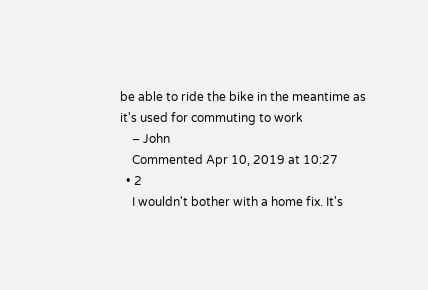be able to ride the bike in the meantime as it's used for commuting to work
    – John
    Commented Apr 10, 2019 at 10:27
  • 2
    I wouldn't bother with a home fix. It's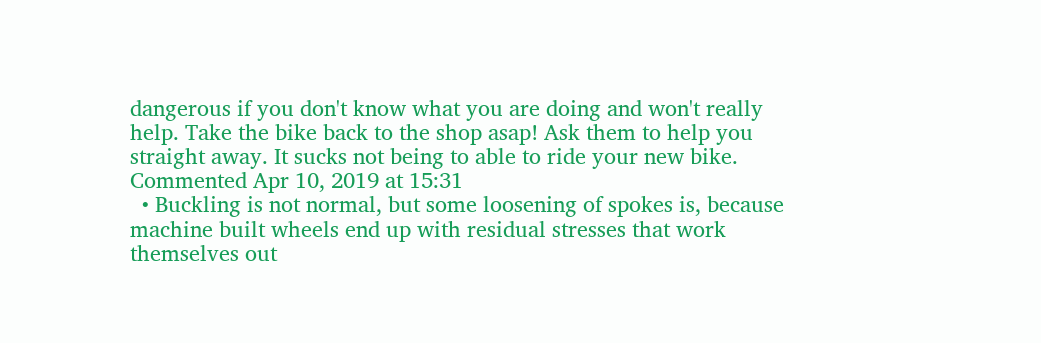dangerous if you don't know what you are doing and won't really help. Take the bike back to the shop asap! Ask them to help you straight away. It sucks not being to able to ride your new bike. Commented Apr 10, 2019 at 15:31
  • Buckling is not normal, but some loosening of spokes is, because machine built wheels end up with residual stresses that work themselves out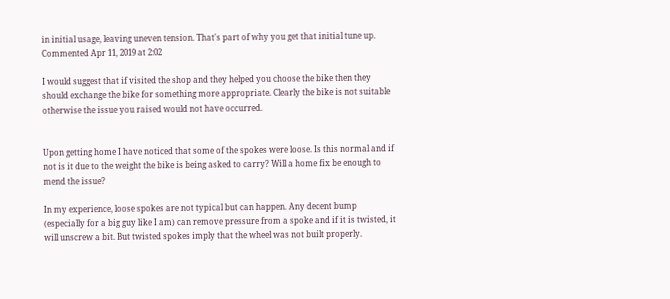in initial usage, leaving uneven tension. That's part of why you get that initial tune up. Commented Apr 11, 2019 at 2:02

I would suggest that if visited the shop and they helped you choose the bike then they should exchange the bike for something more appropriate. Clearly the bike is not suitable otherwise the issue you raised would not have occurred.


Upon getting home I have noticed that some of the spokes were loose. Is this normal and if not is it due to the weight the bike is being asked to carry? Will a home fix be enough to mend the issue?

In my experience, loose spokes are not typical but can happen. Any decent bump (especially for a big guy like I am) can remove pressure from a spoke and if it is twisted, it will unscrew a bit. But twisted spokes imply that the wheel was not built properly.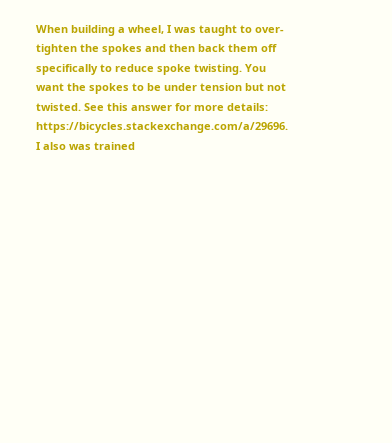When building a wheel, I was taught to over-tighten the spokes and then back them off specifically to reduce spoke twisting. You want the spokes to be under tension but not twisted. See this answer for more details: https://bicycles.stackexchange.com/a/29696. I also was trained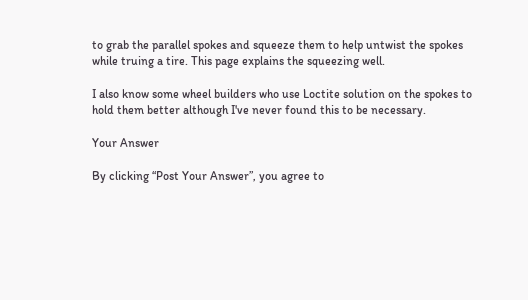to grab the parallel spokes and squeeze them to help untwist the spokes while truing a tire. This page explains the squeezing well.

I also know some wheel builders who use Loctite solution on the spokes to hold them better although I've never found this to be necessary.

Your Answer

By clicking “Post Your Answer”, you agree to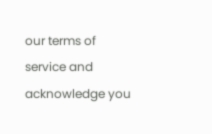our terms of service and acknowledge you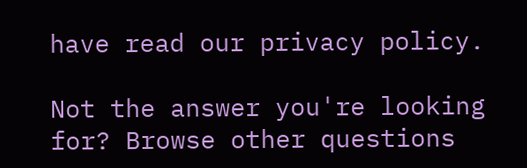have read our privacy policy.

Not the answer you're looking for? Browse other questions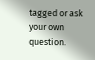tagged or ask your own question.